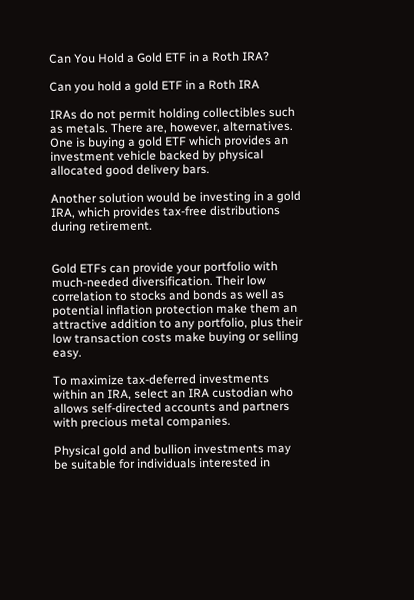Can You Hold a Gold ETF in a Roth IRA?

Can you hold a gold ETF in a Roth IRA

IRAs do not permit holding collectibles such as metals. There are, however, alternatives. One is buying a gold ETF which provides an investment vehicle backed by physical allocated good delivery bars.

Another solution would be investing in a gold IRA, which provides tax-free distributions during retirement.


Gold ETFs can provide your portfolio with much-needed diversification. Their low correlation to stocks and bonds as well as potential inflation protection make them an attractive addition to any portfolio, plus their low transaction costs make buying or selling easy.

To maximize tax-deferred investments within an IRA, select an IRA custodian who allows self-directed accounts and partners with precious metal companies.

Physical gold and bullion investments may be suitable for individuals interested in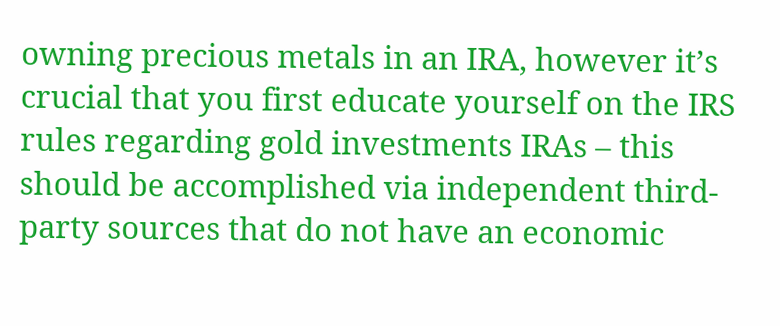owning precious metals in an IRA, however it’s crucial that you first educate yourself on the IRS rules regarding gold investments IRAs – this should be accomplished via independent third-party sources that do not have an economic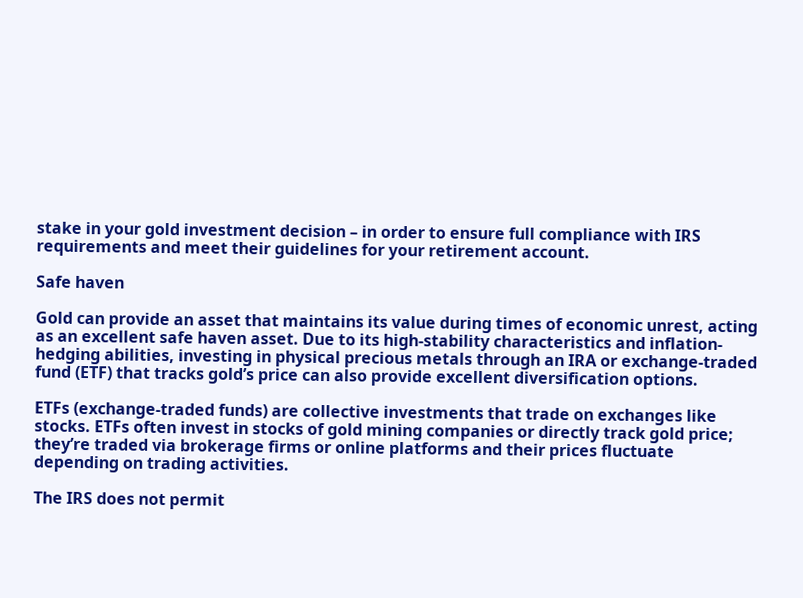stake in your gold investment decision – in order to ensure full compliance with IRS requirements and meet their guidelines for your retirement account.

Safe haven

Gold can provide an asset that maintains its value during times of economic unrest, acting as an excellent safe haven asset. Due to its high-stability characteristics and inflation-hedging abilities, investing in physical precious metals through an IRA or exchange-traded fund (ETF) that tracks gold’s price can also provide excellent diversification options.

ETFs (exchange-traded funds) are collective investments that trade on exchanges like stocks. ETFs often invest in stocks of gold mining companies or directly track gold price; they’re traded via brokerage firms or online platforms and their prices fluctuate depending on trading activities.

The IRS does not permit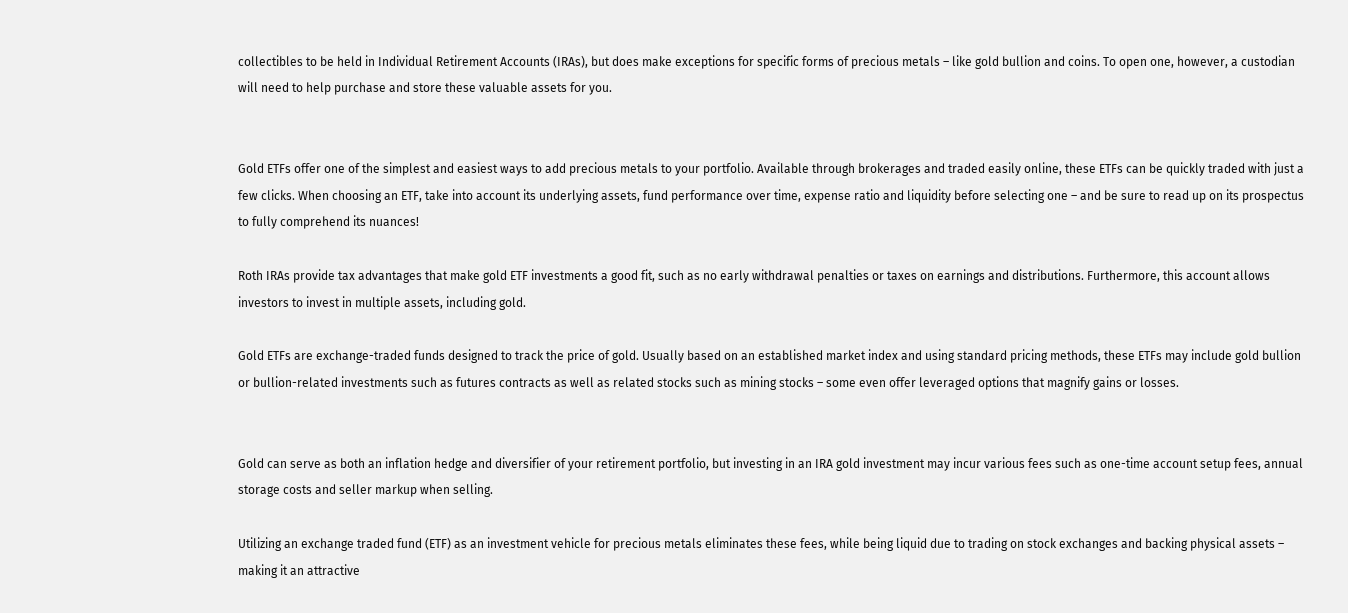collectibles to be held in Individual Retirement Accounts (IRAs), but does make exceptions for specific forms of precious metals – like gold bullion and coins. To open one, however, a custodian will need to help purchase and store these valuable assets for you.


Gold ETFs offer one of the simplest and easiest ways to add precious metals to your portfolio. Available through brokerages and traded easily online, these ETFs can be quickly traded with just a few clicks. When choosing an ETF, take into account its underlying assets, fund performance over time, expense ratio and liquidity before selecting one – and be sure to read up on its prospectus to fully comprehend its nuances!

Roth IRAs provide tax advantages that make gold ETF investments a good fit, such as no early withdrawal penalties or taxes on earnings and distributions. Furthermore, this account allows investors to invest in multiple assets, including gold.

Gold ETFs are exchange-traded funds designed to track the price of gold. Usually based on an established market index and using standard pricing methods, these ETFs may include gold bullion or bullion-related investments such as futures contracts as well as related stocks such as mining stocks – some even offer leveraged options that magnify gains or losses.


Gold can serve as both an inflation hedge and diversifier of your retirement portfolio, but investing in an IRA gold investment may incur various fees such as one-time account setup fees, annual storage costs and seller markup when selling.

Utilizing an exchange traded fund (ETF) as an investment vehicle for precious metals eliminates these fees, while being liquid due to trading on stock exchanges and backing physical assets – making it an attractive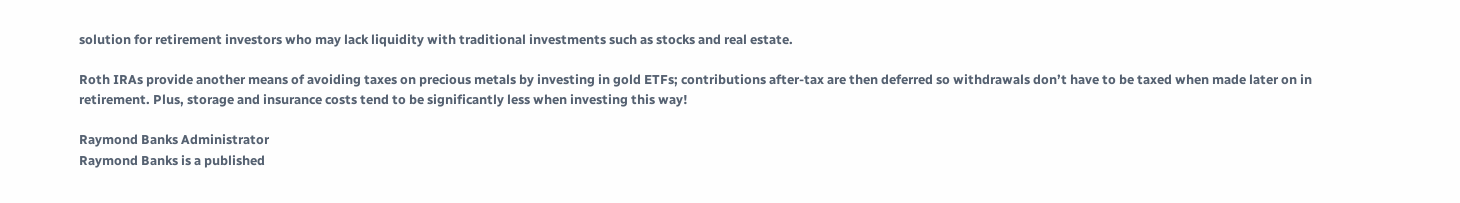solution for retirement investors who may lack liquidity with traditional investments such as stocks and real estate.

Roth IRAs provide another means of avoiding taxes on precious metals by investing in gold ETFs; contributions after-tax are then deferred so withdrawals don’t have to be taxed when made later on in retirement. Plus, storage and insurance costs tend to be significantly less when investing this way!

Raymond Banks Administrator
Raymond Banks is a published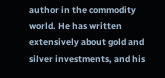author in the commodity world. He has written extensively about gold and silver investments, and his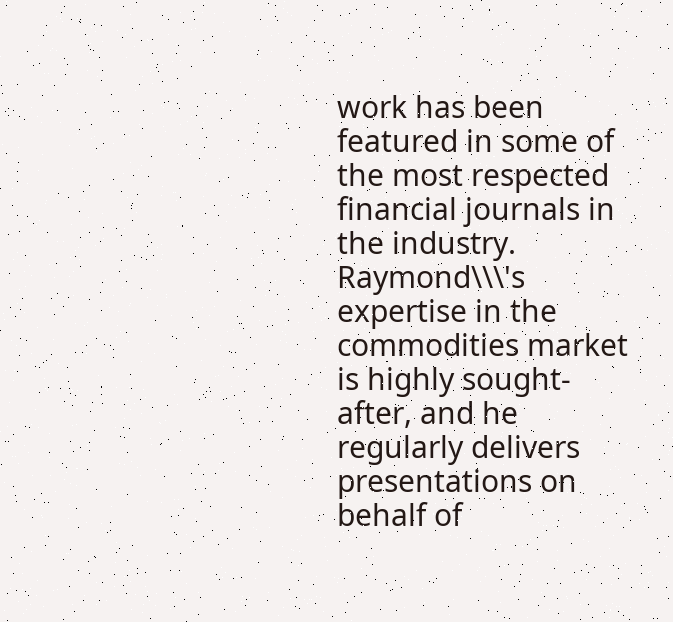work has been featured in some of the most respected financial journals in the industry. Raymond\\\'s expertise in the commodities market is highly sought-after, and he regularly delivers presentations on behalf of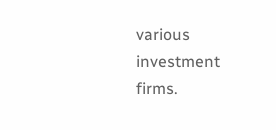various investment firms.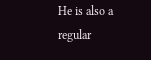He is also a regular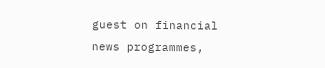guest on financial news programmes,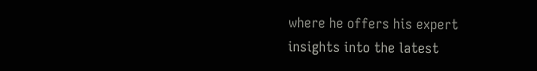where he offers his expert insights into the latest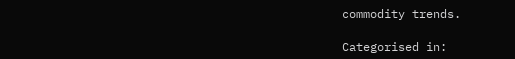commodity trends.

Categorised in: